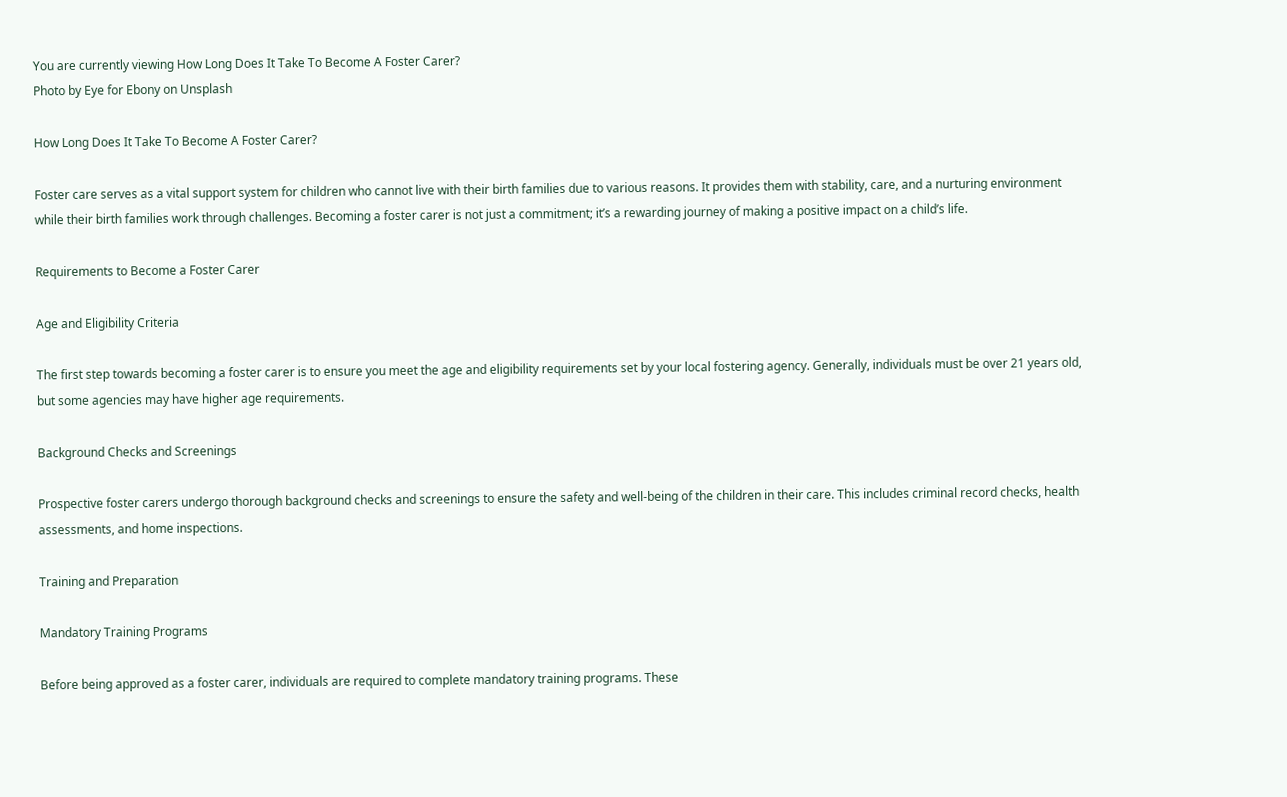You are currently viewing How Long Does It Take To Become A Foster Carer?
Photo by Eye for Ebony on Unsplash

How Long Does It Take To Become A Foster Carer?

Foster care serves as a vital support system for children who cannot live with their birth families due to various reasons. It provides them with stability, care, and a nurturing environment while their birth families work through challenges. Becoming a foster carer is not just a commitment; it’s a rewarding journey of making a positive impact on a child’s life.

Requirements to Become a Foster Carer

Age and Eligibility Criteria

The first step towards becoming a foster carer is to ensure you meet the age and eligibility requirements set by your local fostering agency. Generally, individuals must be over 21 years old, but some agencies may have higher age requirements.

Background Checks and Screenings

Prospective foster carers undergo thorough background checks and screenings to ensure the safety and well-being of the children in their care. This includes criminal record checks, health assessments, and home inspections.

Training and Preparation

Mandatory Training Programs

Before being approved as a foster carer, individuals are required to complete mandatory training programs. These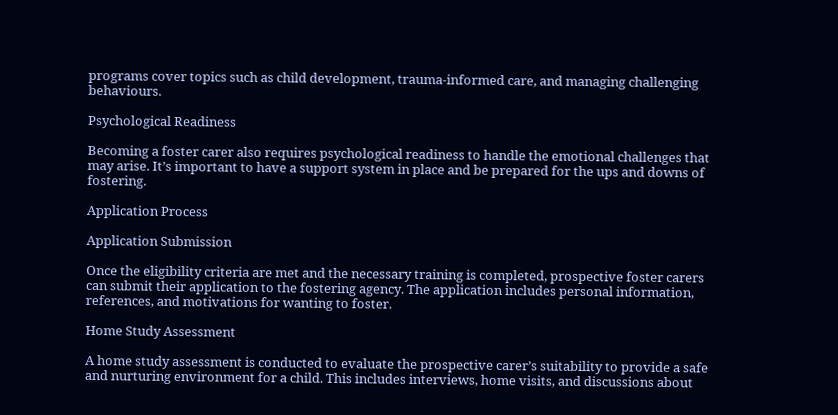programs cover topics such as child development, trauma-informed care, and managing challenging behaviours.

Psychological Readiness

Becoming a foster carer also requires psychological readiness to handle the emotional challenges that may arise. It’s important to have a support system in place and be prepared for the ups and downs of fostering.

Application Process

Application Submission

Once the eligibility criteria are met and the necessary training is completed, prospective foster carers can submit their application to the fostering agency. The application includes personal information, references, and motivations for wanting to foster.

Home Study Assessment

A home study assessment is conducted to evaluate the prospective carer’s suitability to provide a safe and nurturing environment for a child. This includes interviews, home visits, and discussions about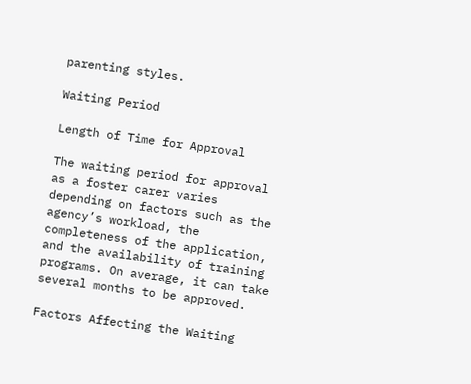parenting styles.

Waiting Period

Length of Time for Approval

The waiting period for approval as a foster carer varies depending on factors such as the agency’s workload, the completeness of the application, and the availability of training programs. On average, it can take several months to be approved.

Factors Affecting the Waiting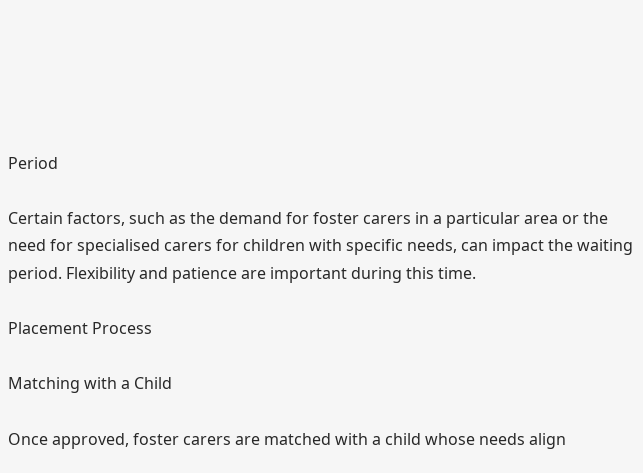Period

Certain factors, such as the demand for foster carers in a particular area or the need for specialised carers for children with specific needs, can impact the waiting period. Flexibility and patience are important during this time.

Placement Process

Matching with a Child

Once approved, foster carers are matched with a child whose needs align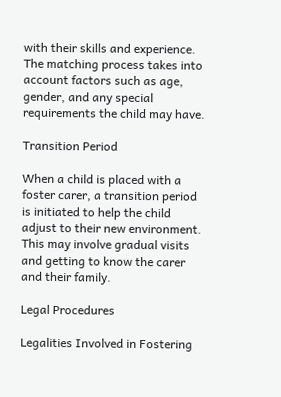with their skills and experience. The matching process takes into account factors such as age, gender, and any special requirements the child may have.

Transition Period

When a child is placed with a foster carer, a transition period is initiated to help the child adjust to their new environment. This may involve gradual visits and getting to know the carer and their family.

Legal Procedures

Legalities Involved in Fostering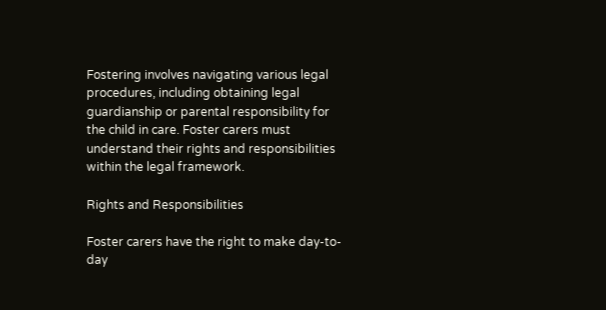Fostering involves navigating various legal procedures, including obtaining legal guardianship or parental responsibility for the child in care. Foster carers must understand their rights and responsibilities within the legal framework.

Rights and Responsibilities

Foster carers have the right to make day-to-day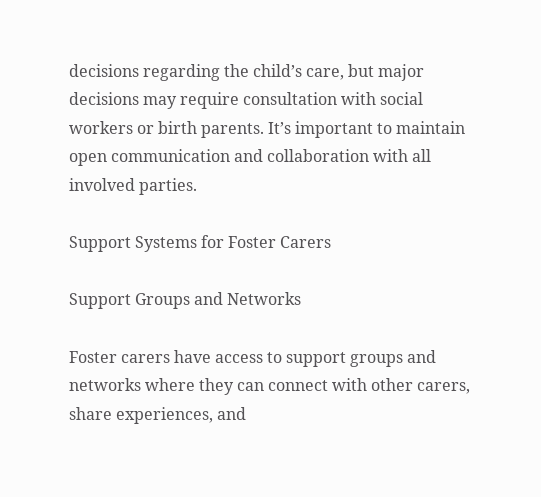decisions regarding the child’s care, but major decisions may require consultation with social workers or birth parents. It’s important to maintain open communication and collaboration with all involved parties.

Support Systems for Foster Carers

Support Groups and Networks

Foster carers have access to support groups and networks where they can connect with other carers, share experiences, and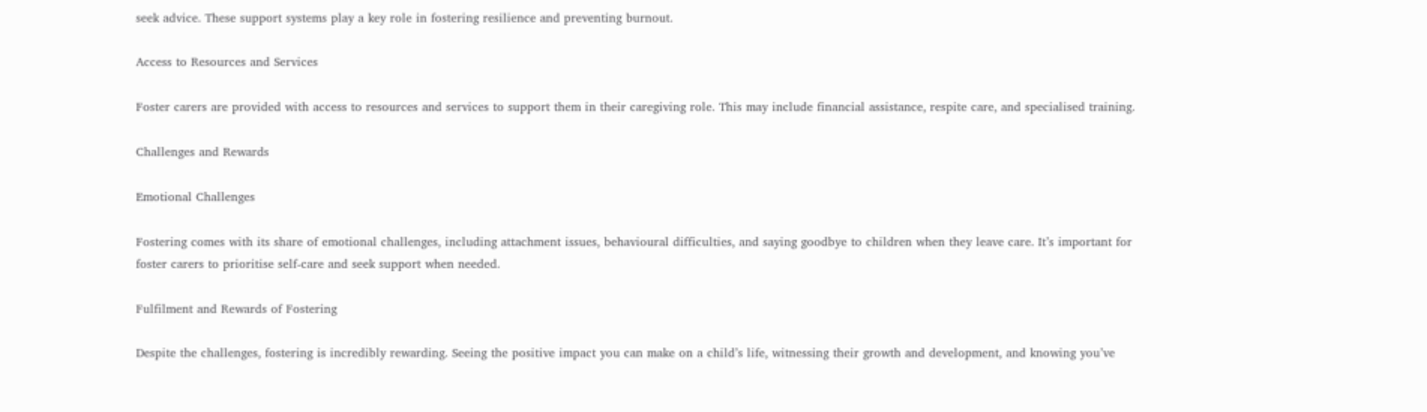seek advice. These support systems play a key role in fostering resilience and preventing burnout.

Access to Resources and Services

Foster carers are provided with access to resources and services to support them in their caregiving role. This may include financial assistance, respite care, and specialised training.

Challenges and Rewards

Emotional Challenges

Fostering comes with its share of emotional challenges, including attachment issues, behavioural difficulties, and saying goodbye to children when they leave care. It’s important for foster carers to prioritise self-care and seek support when needed.

Fulfilment and Rewards of Fostering

Despite the challenges, fostering is incredibly rewarding. Seeing the positive impact you can make on a child’s life, witnessing their growth and development, and knowing you’ve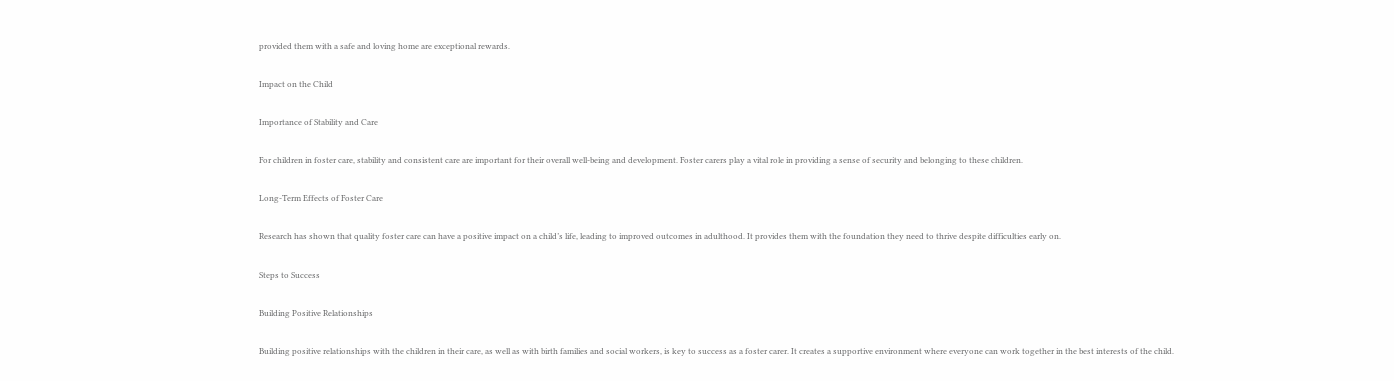provided them with a safe and loving home are exceptional rewards.

Impact on the Child

Importance of Stability and Care

For children in foster care, stability and consistent care are important for their overall well-being and development. Foster carers play a vital role in providing a sense of security and belonging to these children.

Long-Term Effects of Foster Care

Research has shown that quality foster care can have a positive impact on a child’s life, leading to improved outcomes in adulthood. It provides them with the foundation they need to thrive despite difficulties early on.

Steps to Success

Building Positive Relationships

Building positive relationships with the children in their care, as well as with birth families and social workers, is key to success as a foster carer. It creates a supportive environment where everyone can work together in the best interests of the child.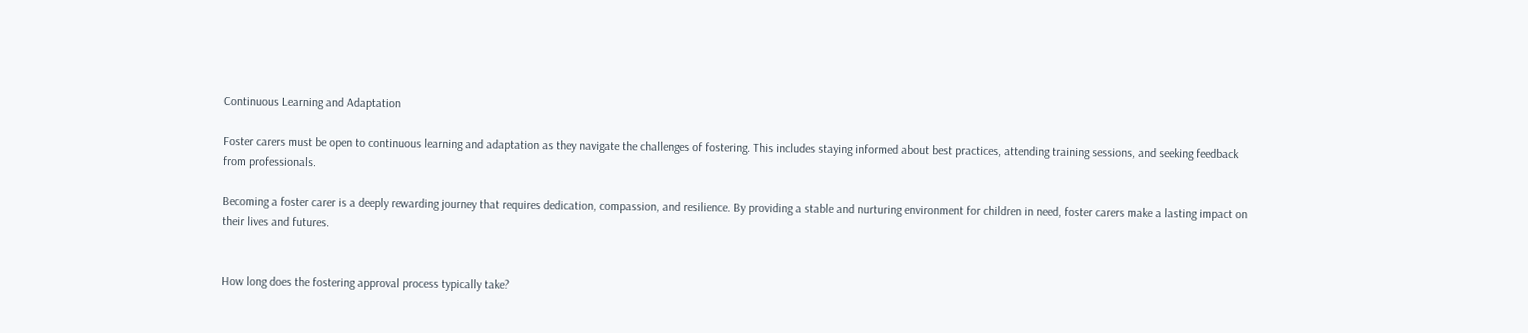Continuous Learning and Adaptation

Foster carers must be open to continuous learning and adaptation as they navigate the challenges of fostering. This includes staying informed about best practices, attending training sessions, and seeking feedback from professionals.

Becoming a foster carer is a deeply rewarding journey that requires dedication, compassion, and resilience. By providing a stable and nurturing environment for children in need, foster carers make a lasting impact on their lives and futures.


How long does the fostering approval process typically take?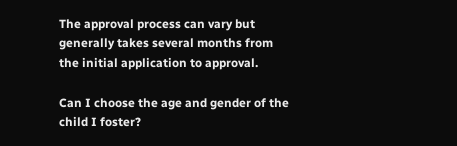The approval process can vary but generally takes several months from the initial application to approval.

Can I choose the age and gender of the child I foster?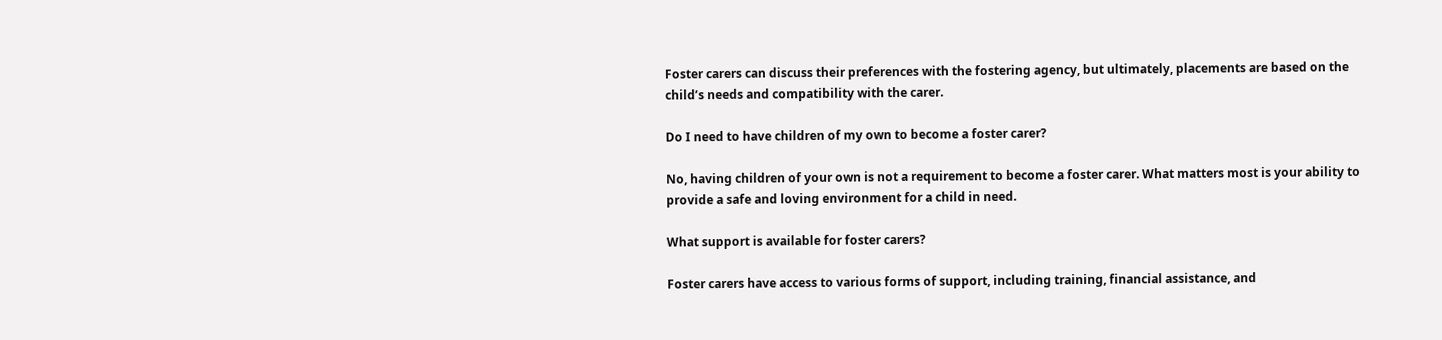Foster carers can discuss their preferences with the fostering agency, but ultimately, placements are based on the child’s needs and compatibility with the carer.

Do I need to have children of my own to become a foster carer?

No, having children of your own is not a requirement to become a foster carer. What matters most is your ability to provide a safe and loving environment for a child in need.

What support is available for foster carers?

Foster carers have access to various forms of support, including training, financial assistance, and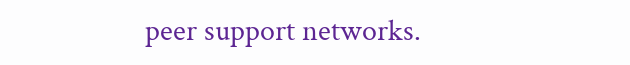peer support networks.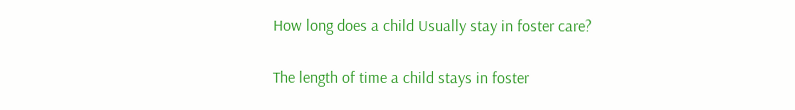How long does a child Usually stay in foster care?

The length of time a child stays in foster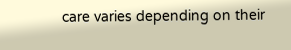care varies depending on their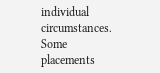individual circumstances. Some placements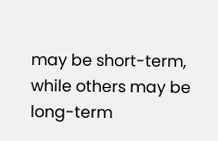may be short-term, while others may be long-term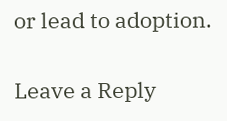or lead to adoption.

Leave a Reply